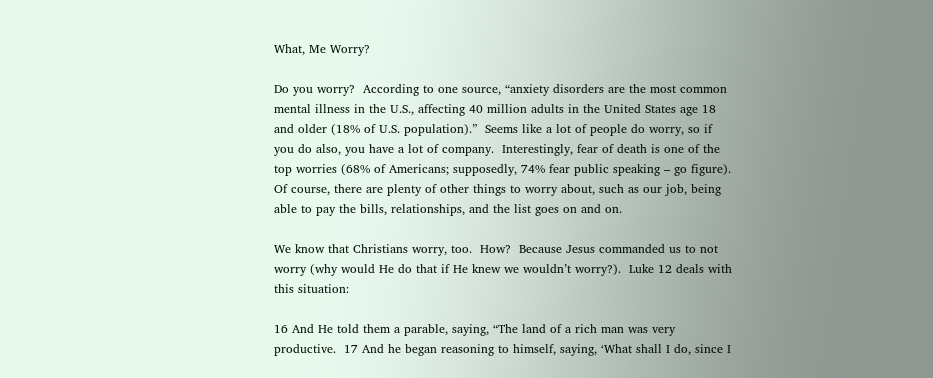What, Me Worry?

Do you worry?  According to one source, “anxiety disorders are the most common mental illness in the U.S., affecting 40 million adults in the United States age 18 and older (18% of U.S. population).”  Seems like a lot of people do worry, so if you do also, you have a lot of company.  Interestingly, fear of death is one of the top worries (68% of Americans; supposedly, 74% fear public speaking – go figure).  Of course, there are plenty of other things to worry about, such as our job, being able to pay the bills, relationships, and the list goes on and on.

We know that Christians worry, too.  How?  Because Jesus commanded us to not worry (why would He do that if He knew we wouldn’t worry?).  Luke 12 deals with this situation:

16 And He told them a parable, saying, “The land of a rich man was very productive.  17 And he began reasoning to himself, saying, ‘What shall I do, since I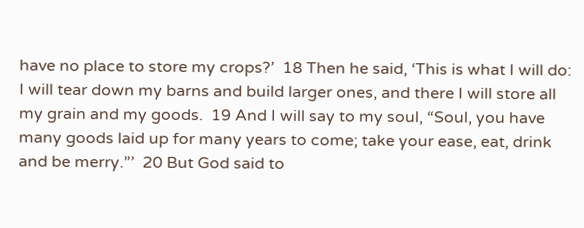have no place to store my crops?’  18 Then he said, ‘This is what I will do:  I will tear down my barns and build larger ones, and there I will store all my grain and my goods.  19 And I will say to my soul, “Soul, you have many goods laid up for many years to come; take your ease, eat, drink and be merry.”’  20 But God said to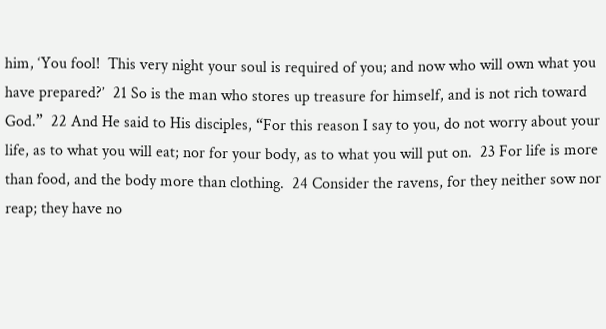him, ‘You fool!  This very night your soul is required of you; and now who will own what you have prepared?’  21 So is the man who stores up treasure for himself, and is not rich toward God.”  22 And He said to His disciples, “For this reason I say to you, do not worry about your life, as to what you will eat; nor for your body, as to what you will put on.  23 For life is more than food, and the body more than clothing.  24 Consider the ravens, for they neither sow nor reap; they have no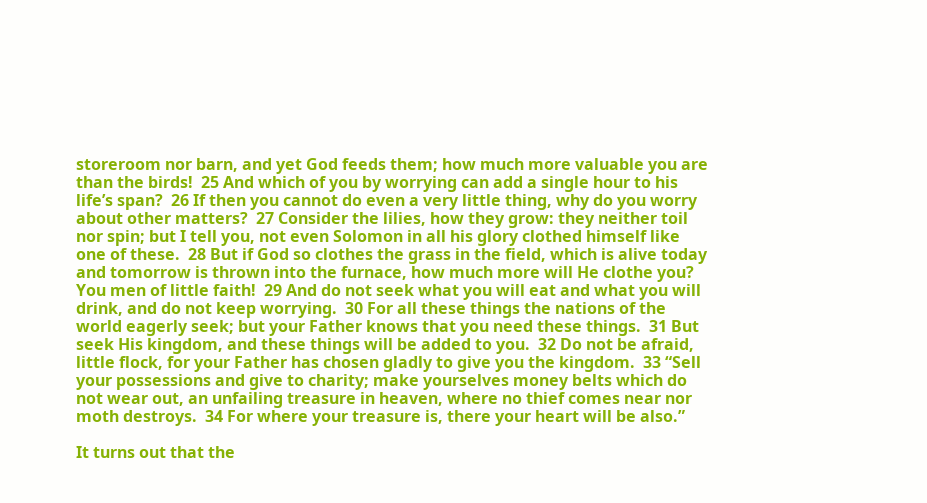storeroom nor barn, and yet God feeds them; how much more valuable you are than the birds!  25 And which of you by worrying can add a single hour to his life’s span?  26 If then you cannot do even a very little thing, why do you worry about other matters?  27 Consider the lilies, how they grow: they neither toil nor spin; but I tell you, not even Solomon in all his glory clothed himself like one of these.  28 But if God so clothes the grass in the field, which is alive today and tomorrow is thrown into the furnace, how much more will He clothe you?  You men of little faith!  29 And do not seek what you will eat and what you will drink, and do not keep worrying.  30 For all these things the nations of the world eagerly seek; but your Father knows that you need these things.  31 But seek His kingdom, and these things will be added to you.  32 Do not be afraid, little flock, for your Father has chosen gladly to give you the kingdom.  33 “Sell your possessions and give to charity; make yourselves money belts which do not wear out, an unfailing treasure in heaven, where no thief comes near nor moth destroys.  34 For where your treasure is, there your heart will be also.”

It turns out that the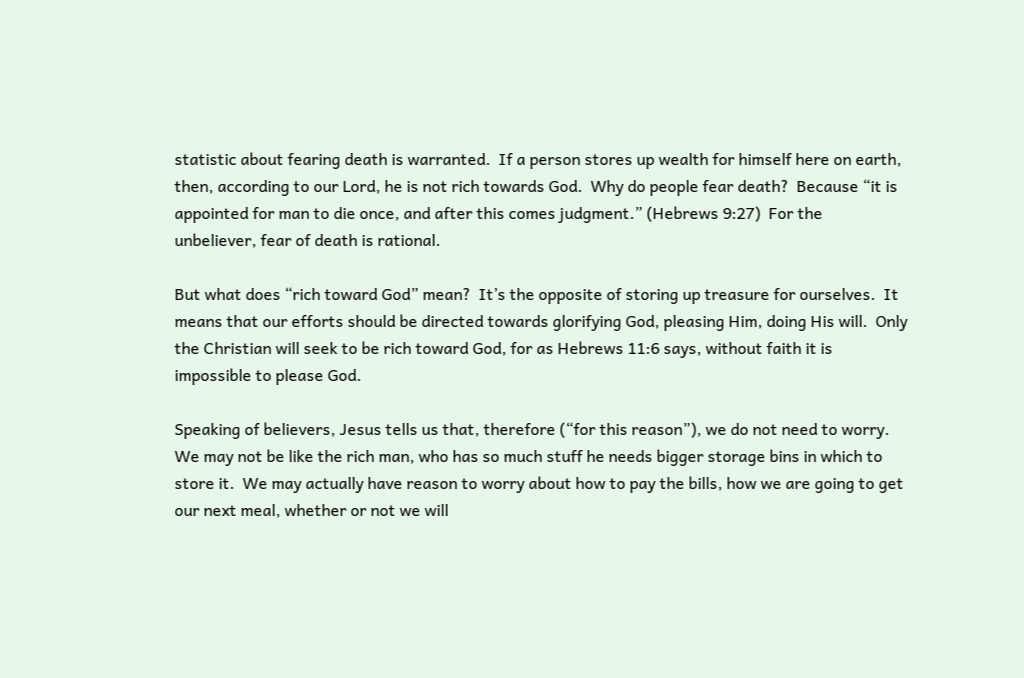statistic about fearing death is warranted.  If a person stores up wealth for himself here on earth, then, according to our Lord, he is not rich towards God.  Why do people fear death?  Because “it is appointed for man to die once, and after this comes judgment.” (Hebrews 9:27)  For the unbeliever, fear of death is rational.

But what does “rich toward God” mean?  It’s the opposite of storing up treasure for ourselves.  It means that our efforts should be directed towards glorifying God, pleasing Him, doing His will.  Only the Christian will seek to be rich toward God, for as Hebrews 11:6 says, without faith it is impossible to please God.

Speaking of believers, Jesus tells us that, therefore (“for this reason”), we do not need to worry.  We may not be like the rich man, who has so much stuff he needs bigger storage bins in which to store it.  We may actually have reason to worry about how to pay the bills, how we are going to get our next meal, whether or not we will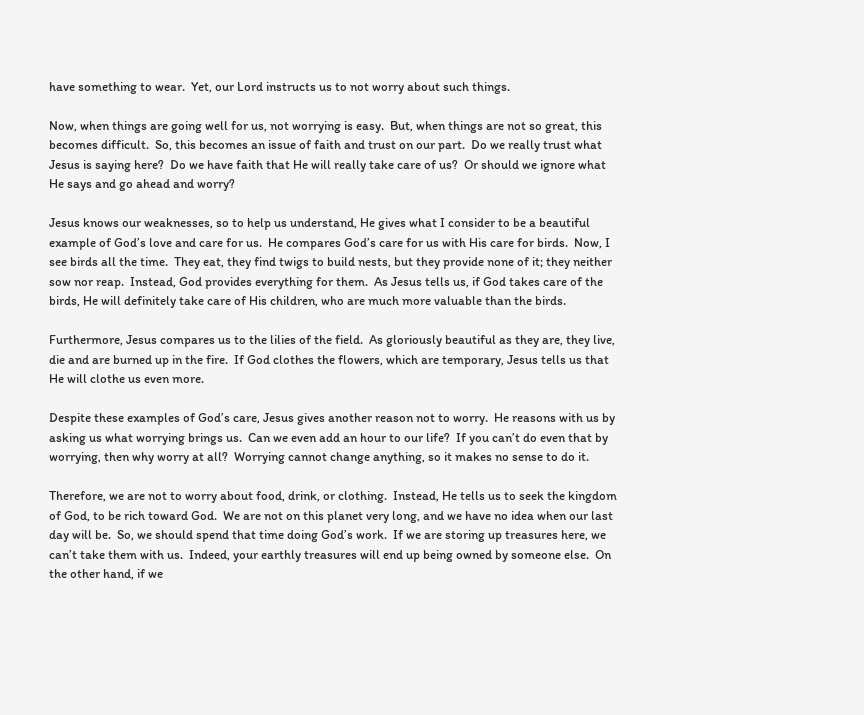have something to wear.  Yet, our Lord instructs us to not worry about such things.

Now, when things are going well for us, not worrying is easy.  But, when things are not so great, this becomes difficult.  So, this becomes an issue of faith and trust on our part.  Do we really trust what Jesus is saying here?  Do we have faith that He will really take care of us?  Or should we ignore what He says and go ahead and worry?

Jesus knows our weaknesses, so to help us understand, He gives what I consider to be a beautiful example of God’s love and care for us.  He compares God’s care for us with His care for birds.  Now, I see birds all the time.  They eat, they find twigs to build nests, but they provide none of it; they neither sow nor reap.  Instead, God provides everything for them.  As Jesus tells us, if God takes care of the birds, He will definitely take care of His children, who are much more valuable than the birds.

Furthermore, Jesus compares us to the lilies of the field.  As gloriously beautiful as they are, they live, die and are burned up in the fire.  If God clothes the flowers, which are temporary, Jesus tells us that He will clothe us even more.

Despite these examples of God’s care, Jesus gives another reason not to worry.  He reasons with us by asking us what worrying brings us.  Can we even add an hour to our life?  If you can’t do even that by worrying, then why worry at all?  Worrying cannot change anything, so it makes no sense to do it.

Therefore, we are not to worry about food, drink, or clothing.  Instead, He tells us to seek the kingdom of God, to be rich toward God.  We are not on this planet very long, and we have no idea when our last day will be.  So, we should spend that time doing God’s work.  If we are storing up treasures here, we can’t take them with us.  Indeed, your earthly treasures will end up being owned by someone else.  On the other hand, if we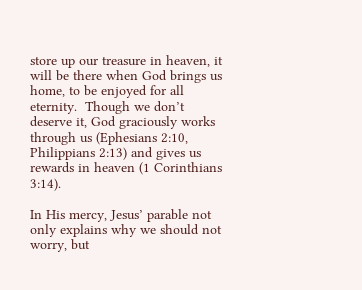store up our treasure in heaven, it will be there when God brings us home, to be enjoyed for all eternity.  Though we don’t deserve it, God graciously works through us (Ephesians 2:10, Philippians 2:13) and gives us rewards in heaven (1 Corinthians 3:14).

In His mercy, Jesus’ parable not only explains why we should not worry, but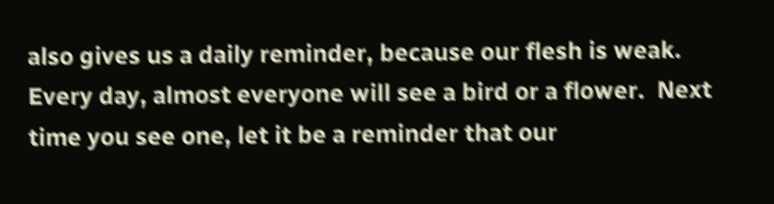also gives us a daily reminder, because our flesh is weak.  Every day, almost everyone will see a bird or a flower.  Next time you see one, let it be a reminder that our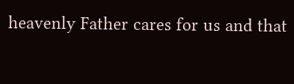heavenly Father cares for us and that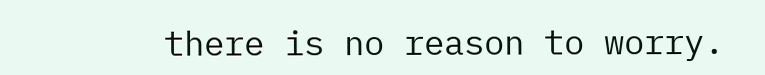there is no reason to worry.